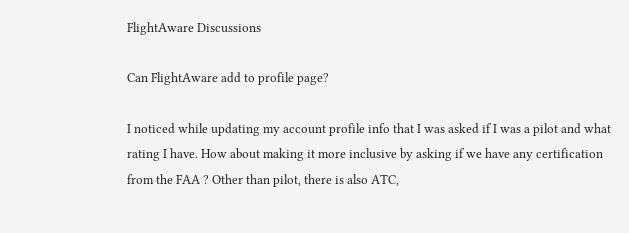FlightAware Discussions

Can FlightAware add to profile page?

I noticed while updating my account profile info that I was asked if I was a pilot and what rating I have. How about making it more inclusive by asking if we have any certification from the FAA ? Other than pilot, there is also ATC,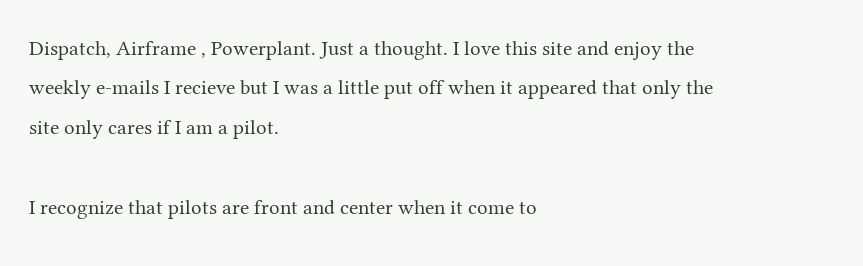Dispatch, Airframe , Powerplant. Just a thought. I love this site and enjoy the weekly e-mails I recieve but I was a little put off when it appeared that only the site only cares if I am a pilot.

I recognize that pilots are front and center when it come to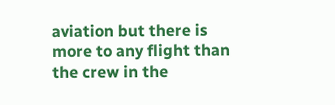aviation but there is more to any flight than the crew in the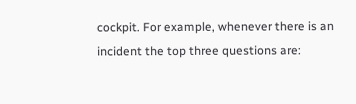cockpit. For example, whenever there is an incident the top three questions are: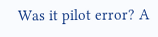Was it pilot error? A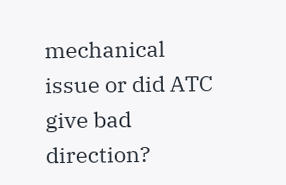mechanical issue or did ATC give bad direction?